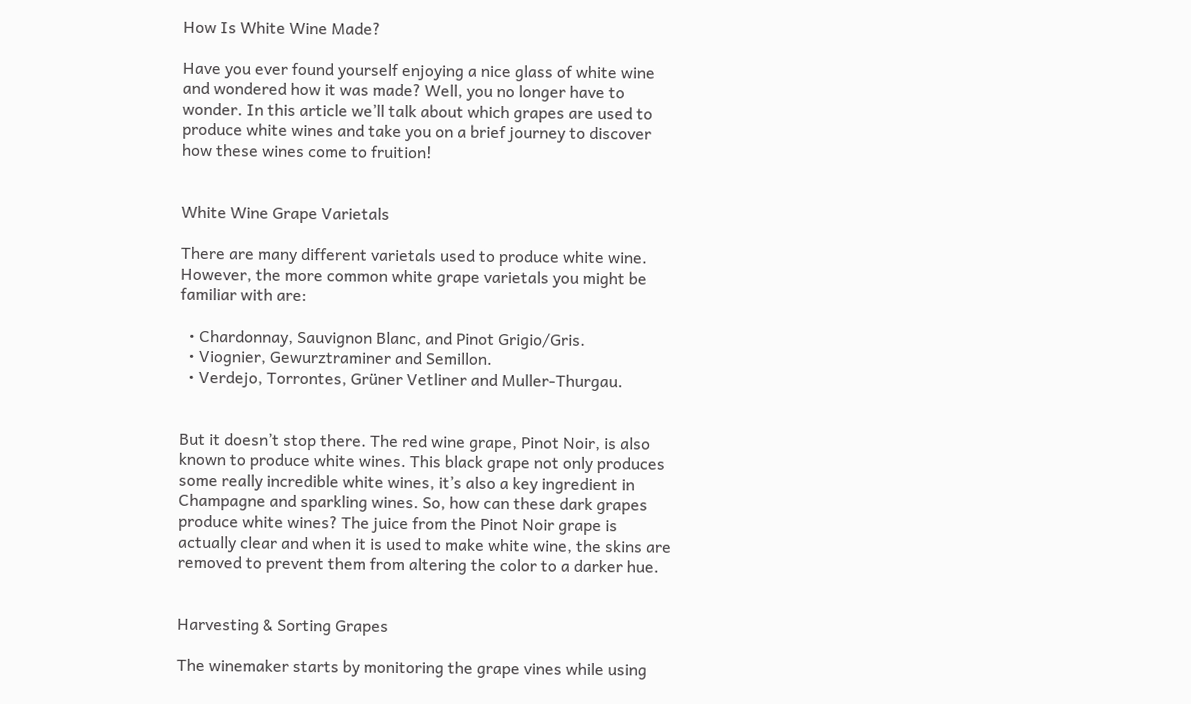How Is White Wine Made?

Have you ever found yourself enjoying a nice glass of white wine and wondered how it was made? Well, you no longer have to wonder. In this article we’ll talk about which grapes are used to produce white wines and take you on a brief journey to discover how these wines come to fruition!


White Wine Grape Varietals

There are many different varietals used to produce white wine. However, the more common white grape varietals you might be familiar with are:

  • Chardonnay, Sauvignon Blanc, and Pinot Grigio/Gris.
  • Viognier, Gewurztraminer and Semillon.
  • Verdejo, Torrontes, Grüner Vetliner and Muller-Thurgau.


But it doesn’t stop there. The red wine grape, Pinot Noir, is also known to produce white wines. This black grape not only produces some really incredible white wines, it’s also a key ingredient in Champagne and sparkling wines. So, how can these dark grapes produce white wines? The juice from the Pinot Noir grape is actually clear and when it is used to make white wine, the skins are removed to prevent them from altering the color to a darker hue.


Harvesting & Sorting Grapes

The winemaker starts by monitoring the grape vines while using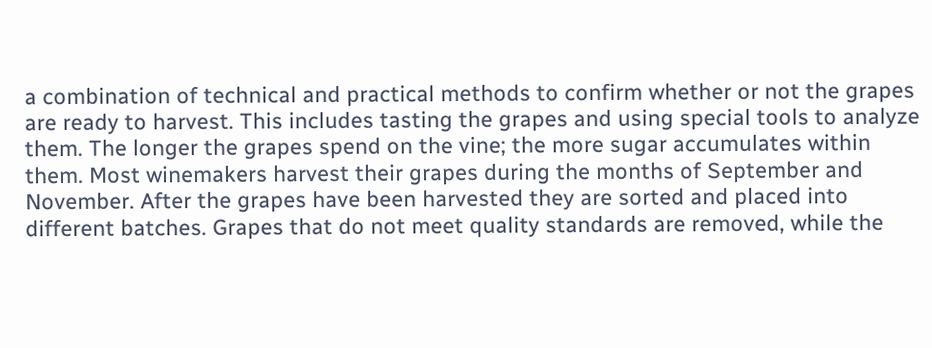a combination of technical and practical methods to confirm whether or not the grapes are ready to harvest. This includes tasting the grapes and using special tools to analyze them. The longer the grapes spend on the vine; the more sugar accumulates within them. Most winemakers harvest their grapes during the months of September and November. After the grapes have been harvested they are sorted and placed into different batches. Grapes that do not meet quality standards are removed, while the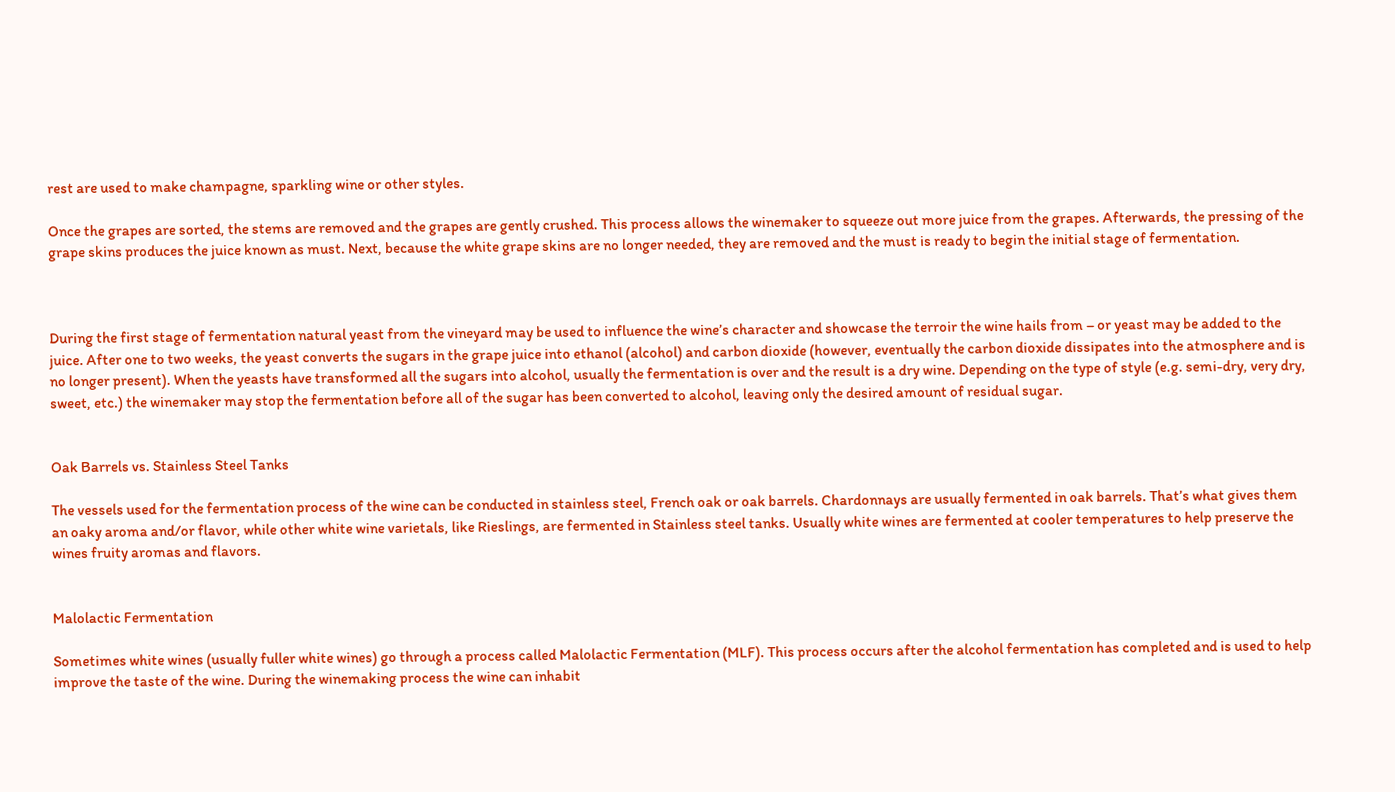rest are used to make champagne, sparkling wine or other styles.

Once the grapes are sorted, the stems are removed and the grapes are gently crushed. This process allows the winemaker to squeeze out more juice from the grapes. Afterwards, the pressing of the grape skins produces the juice known as must. Next, because the white grape skins are no longer needed, they are removed and the must is ready to begin the initial stage of fermentation.



During the first stage of fermentation natural yeast from the vineyard may be used to influence the wine’s character and showcase the terroir the wine hails from – or yeast may be added to the juice. After one to two weeks, the yeast converts the sugars in the grape juice into ethanol (alcohol) and carbon dioxide (however, eventually the carbon dioxide dissipates into the atmosphere and is no longer present). When the yeasts have transformed all the sugars into alcohol, usually the fermentation is over and the result is a dry wine. Depending on the type of style (e.g. semi-dry, very dry, sweet, etc.) the winemaker may stop the fermentation before all of the sugar has been converted to alcohol, leaving only the desired amount of residual sugar.


Oak Barrels vs. Stainless Steel Tanks

The vessels used for the fermentation process of the wine can be conducted in stainless steel, French oak or oak barrels. Chardonnays are usually fermented in oak barrels. That’s what gives them an oaky aroma and/or flavor, while other white wine varietals, like Rieslings, are fermented in Stainless steel tanks. Usually white wines are fermented at cooler temperatures to help preserve the wines fruity aromas and flavors.


Malolactic Fermentation

Sometimes white wines (usually fuller white wines) go through a process called Malolactic Fermentation (MLF). This process occurs after the alcohol fermentation has completed and is used to help improve the taste of the wine. During the winemaking process the wine can inhabit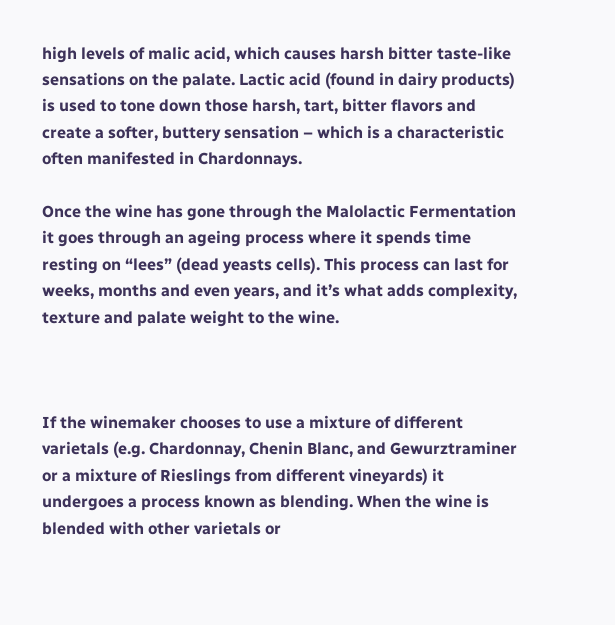high levels of malic acid, which causes harsh bitter taste-like sensations on the palate. Lactic acid (found in dairy products) is used to tone down those harsh, tart, bitter flavors and create a softer, buttery sensation – which is a characteristic often manifested in Chardonnays.

Once the wine has gone through the Malolactic Fermentation it goes through an ageing process where it spends time resting on “lees” (dead yeasts cells). This process can last for weeks, months and even years, and it’s what adds complexity, texture and palate weight to the wine.



If the winemaker chooses to use a mixture of different varietals (e.g. Chardonnay, Chenin Blanc, and Gewurztraminer or a mixture of Rieslings from different vineyards) it undergoes a process known as blending. When the wine is blended with other varietals or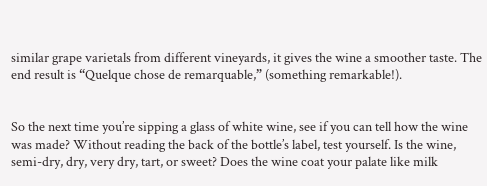similar grape varietals from different vineyards, it gives the wine a smoother taste. The end result is “Quelque chose de remarquable,” (something remarkable!).


So the next time you’re sipping a glass of white wine, see if you can tell how the wine was made? Without reading the back of the bottle’s label, test yourself. Is the wine, semi-dry, dry, very dry, tart, or sweet? Does the wine coat your palate like milk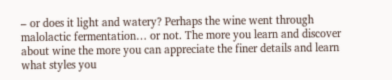– or does it light and watery? Perhaps the wine went through malolactic fermentation… or not. The more you learn and discover about wine the more you can appreciate the finer details and learn what styles you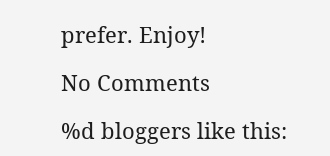prefer. Enjoy!

No Comments

%d bloggers like this: